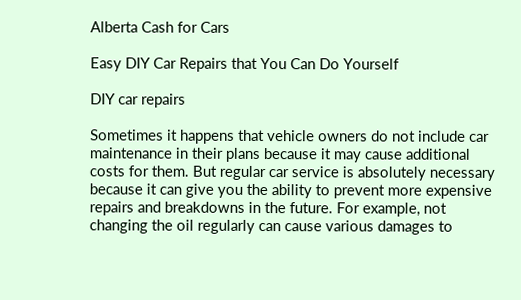Alberta Cash for Cars

Easy DIY Car Repairs that You Can Do Yourself

DIY car repairs

Sometimes it happens that vehicle owners do not include car maintenance in their plans because it may cause additional costs for them. But regular car service is absolutely necessary because it can give you the ability to prevent more expensive repairs and breakdowns in the future. For example, not changing the oil regularly can cause various damages to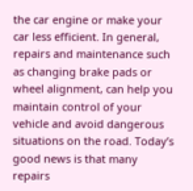the car engine or make your car less efficient. In general, repairs and maintenance such as changing brake pads or wheel alignment, can help you maintain control of your vehicle and avoid dangerous situations on the road. Today’s good news is that many repairs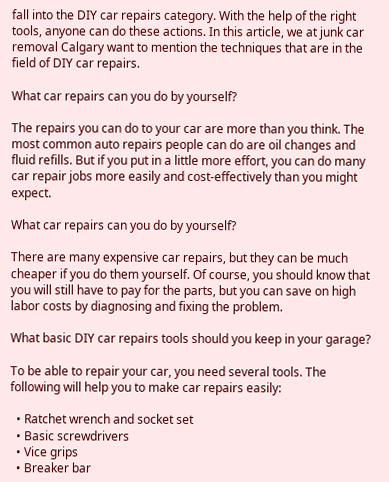fall into the DIY car repairs category. With the help of the right tools, anyone can do these actions. In this article, we at junk car removal Calgary want to mention the techniques that are in the field of DIY car repairs.

What car repairs can you do by yourself?

The repairs you can do to your car are more than you think. The most common auto repairs people can do are oil changes and fluid refills. But if you put in a little more effort, you can do many car repair jobs more easily and cost-effectively than you might expect.

What car repairs can you do by yourself?

There are many expensive car repairs, but they can be much cheaper if you do them yourself. Of course, you should know that you will still have to pay for the parts, but you can save on high labor costs by diagnosing and fixing the problem.

What basic DIY car repairs tools should you keep in your garage?

To be able to repair your car, you need several tools. The following will help you to make car repairs easily:

  • Ratchet wrench and socket set
  • Basic screwdrivers
  • Vice grips
  • Breaker bar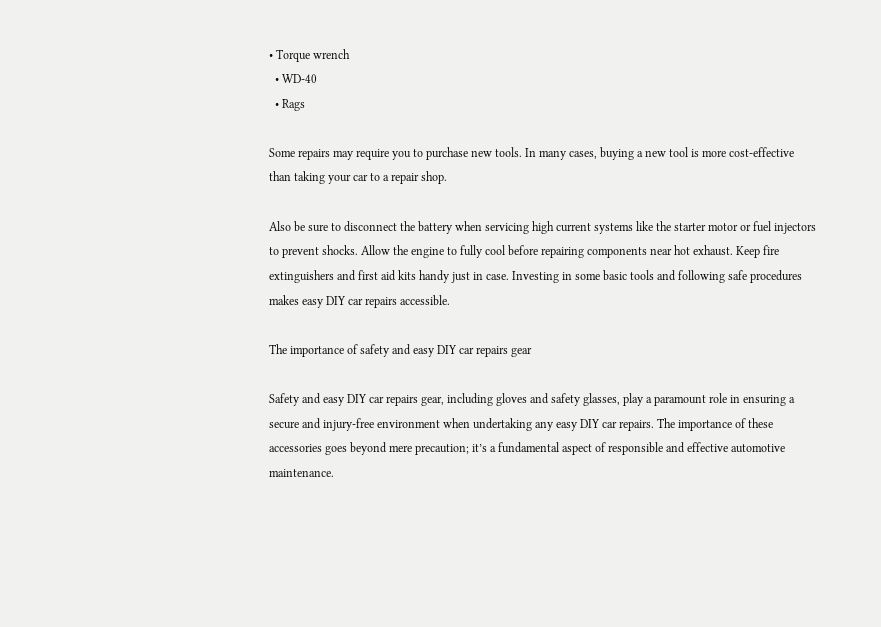• Torque wrench
  • WD-40
  • Rags

Some repairs may require you to purchase new tools. In many cases, buying a new tool is more cost-effective than taking your car to a repair shop.

Also be sure to disconnect the battery when servicing high current systems like the starter motor or fuel injectors to prevent shocks. Allow the engine to fully cool before repairing components near hot exhaust. Keep fire extinguishers and first aid kits handy just in case. Investing in some basic tools and following safe procedures makes easy DIY car repairs accessible.

The importance of safety and easy DIY car repairs gear

Safety and easy DIY car repairs gear, including gloves and safety glasses, play a paramount role in ensuring a secure and injury-free environment when undertaking any easy DIY car repairs. The importance of these accessories goes beyond mere precaution; it’s a fundamental aspect of responsible and effective automotive maintenance.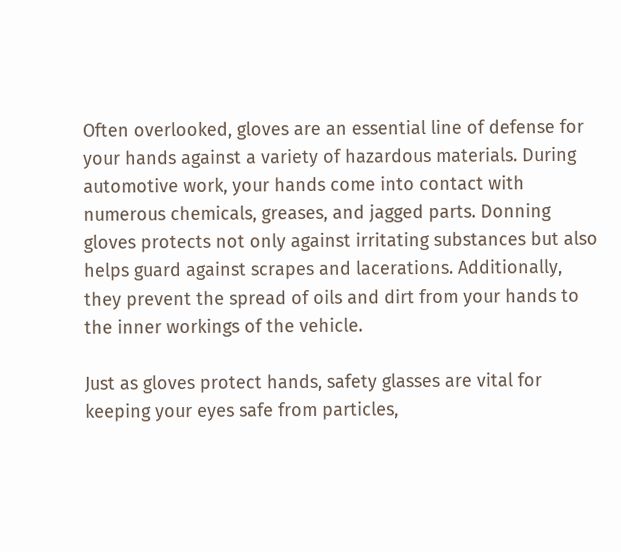Often overlooked, gloves are an essential line of defense for your hands against a variety of hazardous materials. During automotive work, your hands come into contact with numerous chemicals, greases, and jagged parts. Donning gloves protects not only against irritating substances but also helps guard against scrapes and lacerations. Additionally, they prevent the spread of oils and dirt from your hands to the inner workings of the vehicle.

Just as gloves protect hands, safety glasses are vital for keeping your eyes safe from particles,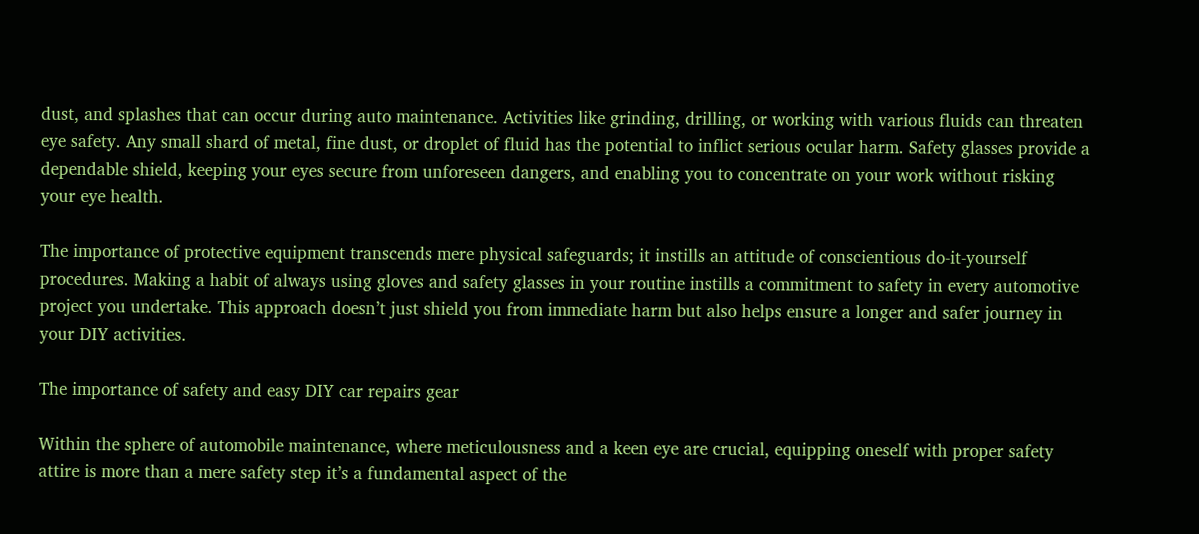dust, and splashes that can occur during auto maintenance. Activities like grinding, drilling, or working with various fluids can threaten eye safety. Any small shard of metal, fine dust, or droplet of fluid has the potential to inflict serious ocular harm. Safety glasses provide a dependable shield, keeping your eyes secure from unforeseen dangers, and enabling you to concentrate on your work without risking your eye health.

The importance of protective equipment transcends mere physical safeguards; it instills an attitude of conscientious do-it-yourself procedures. Making a habit of always using gloves and safety glasses in your routine instills a commitment to safety in every automotive project you undertake. This approach doesn’t just shield you from immediate harm but also helps ensure a longer and safer journey in your DIY activities.

The importance of safety and easy DIY car repairs gear

Within the sphere of automobile maintenance, where meticulousness and a keen eye are crucial, equipping oneself with proper safety attire is more than a mere safety step it’s a fundamental aspect of the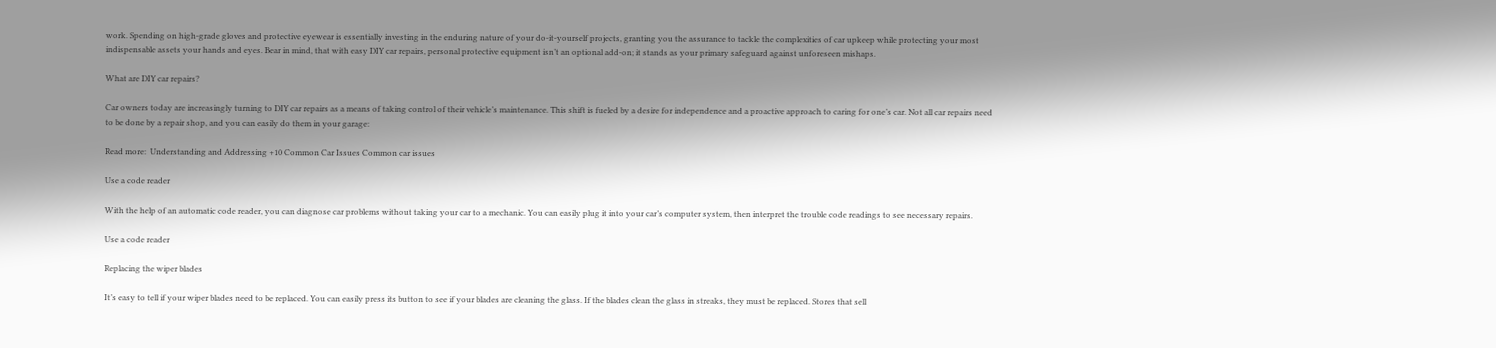work. Spending on high-grade gloves and protective eyewear is essentially investing in the enduring nature of your do-it-yourself projects, granting you the assurance to tackle the complexities of car upkeep while protecting your most indispensable assets your hands and eyes. Bear in mind, that with easy DIY car repairs, personal protective equipment isn’t an optional add-on; it stands as your primary safeguard against unforeseen mishaps.

What are DIY car repairs?

Car owners today are increasingly turning to DIY car repairs as a means of taking control of their vehicle’s maintenance. This shift is fueled by a desire for independence and a proactive approach to caring for one’s car. Not all car repairs need to be done by a repair shop, and you can easily do them in your garage:

Read more:  Understanding and Addressing +10 Common Car Issues Common car issues

Use a code reader

With the help of an automatic code reader, you can diagnose car problems without taking your car to a mechanic. You can easily plug it into your car’s computer system, then interpret the trouble code readings to see necessary repairs.

Use a code reader

Replacing the wiper blades

It’s easy to tell if your wiper blades need to be replaced. You can easily press its button to see if your blades are cleaning the glass. If the blades clean the glass in streaks, they must be replaced. Stores that sell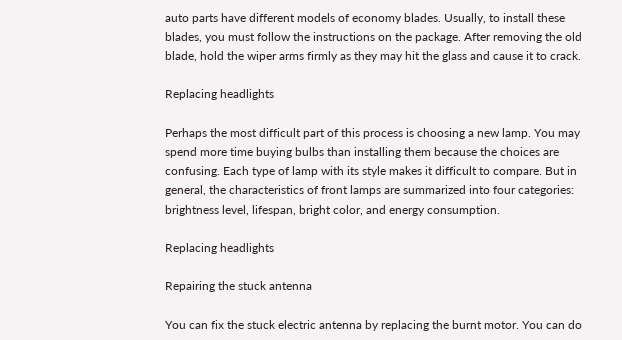auto parts have different models of economy blades. Usually, to install these blades, you must follow the instructions on the package. After removing the old blade, hold the wiper arms firmly as they may hit the glass and cause it to crack.

Replacing headlights

Perhaps the most difficult part of this process is choosing a new lamp. You may spend more time buying bulbs than installing them because the choices are confusing. Each type of lamp with its style makes it difficult to compare. But in general, the characteristics of front lamps are summarized into four categories: brightness level, lifespan, bright color, and energy consumption.

Replacing headlights

Repairing the stuck antenna

You can fix the stuck electric antenna by replacing the burnt motor. You can do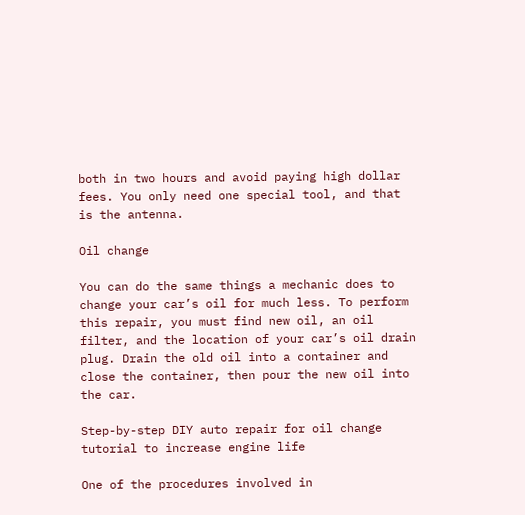both in two hours and avoid paying high dollar fees. You only need one special tool, and that is the antenna.

Oil change

You can do the same things a mechanic does to change your car’s oil for much less. To perform this repair, you must find new oil, an oil filter, and the location of your car’s oil drain plug. Drain the old oil into a container and close the container, then pour the new oil into the car.

Step-by-step DIY auto repair for oil change tutorial to increase engine life

One of the procedures involved in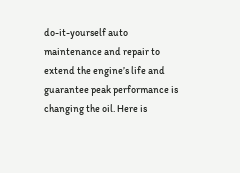do-it-yourself auto maintenance and repair to extend the engine’s life and guarantee peak performance is changing the oil. Here is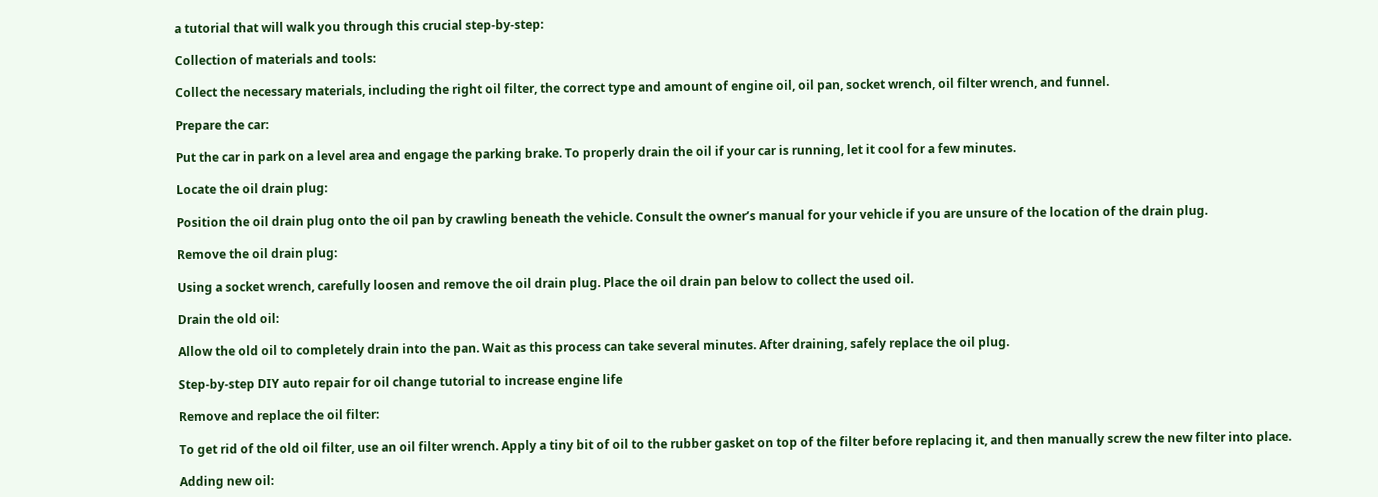a tutorial that will walk you through this crucial step-by-step:

Collection of materials and tools:

Collect the necessary materials, including the right oil filter, the correct type and amount of engine oil, oil pan, socket wrench, oil filter wrench, and funnel.

Prepare the car:

Put the car in park on a level area and engage the parking brake. To properly drain the oil if your car is running, let it cool for a few minutes.

Locate the oil drain plug:

Position the oil drain plug onto the oil pan by crawling beneath the vehicle. Consult the owner’s manual for your vehicle if you are unsure of the location of the drain plug.

Remove the oil drain plug:

Using a socket wrench, carefully loosen and remove the oil drain plug. Place the oil drain pan below to collect the used oil.

Drain the old oil:

Allow the old oil to completely drain into the pan. Wait as this process can take several minutes. After draining, safely replace the oil plug.

Step-by-step DIY auto repair for oil change tutorial to increase engine life

Remove and replace the oil filter:

To get rid of the old oil filter, use an oil filter wrench. Apply a tiny bit of oil to the rubber gasket on top of the filter before replacing it, and then manually screw the new filter into place.

Adding new oil: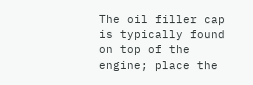The oil filler cap is typically found on top of the engine; place the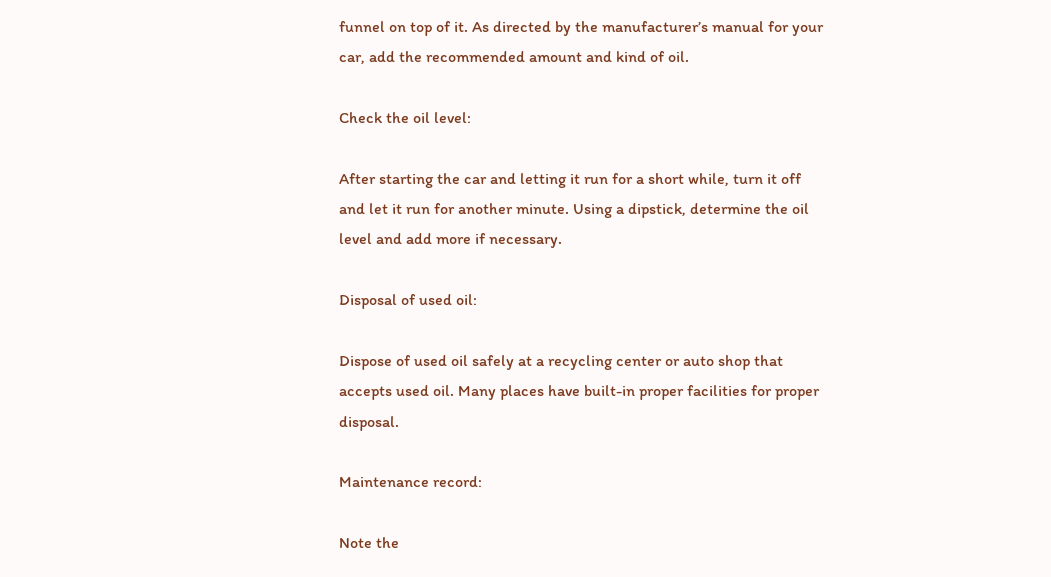funnel on top of it. As directed by the manufacturer’s manual for your car, add the recommended amount and kind of oil.

Check the oil level:

After starting the car and letting it run for a short while, turn it off and let it run for another minute. Using a dipstick, determine the oil level and add more if necessary.

Disposal of used oil:

Dispose of used oil safely at a recycling center or auto shop that accepts used oil. Many places have built-in proper facilities for proper disposal.

Maintenance record:

Note the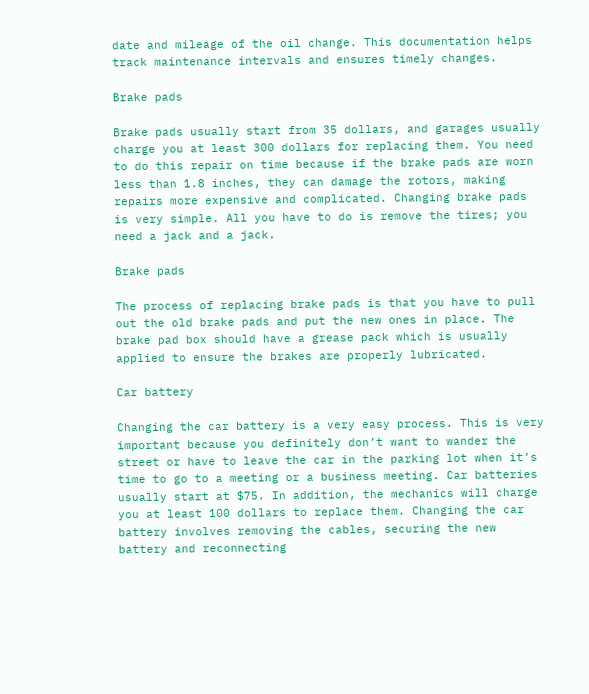date and mileage of the oil change. This documentation helps track maintenance intervals and ensures timely changes.

Brake pads

Brake pads usually start from 35 dollars, and garages usually charge you at least 300 dollars for replacing them. You need to do this repair on time because if the brake pads are worn less than 1.8 inches, they can damage the rotors, making repairs more expensive and complicated. Changing brake pads is very simple. All you have to do is remove the tires; you need a jack and a jack.

Brake pads

The process of replacing brake pads is that you have to pull out the old brake pads and put the new ones in place. The brake pad box should have a grease pack which is usually applied to ensure the brakes are properly lubricated.

Car battery

Changing the car battery is a very easy process. This is very important because you definitely don’t want to wander the street or have to leave the car in the parking lot when it’s time to go to a meeting or a business meeting. Car batteries usually start at $75. In addition, the mechanics will charge you at least 100 dollars to replace them. Changing the car battery involves removing the cables, securing the new battery and reconnecting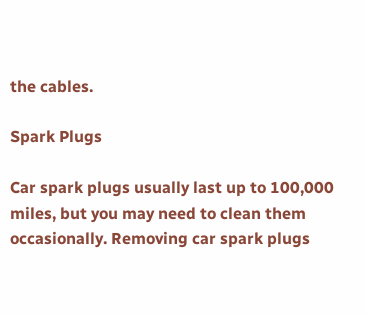the cables.

Spark Plugs

Car spark plugs usually last up to 100,000 miles, but you may need to clean them occasionally. Removing car spark plugs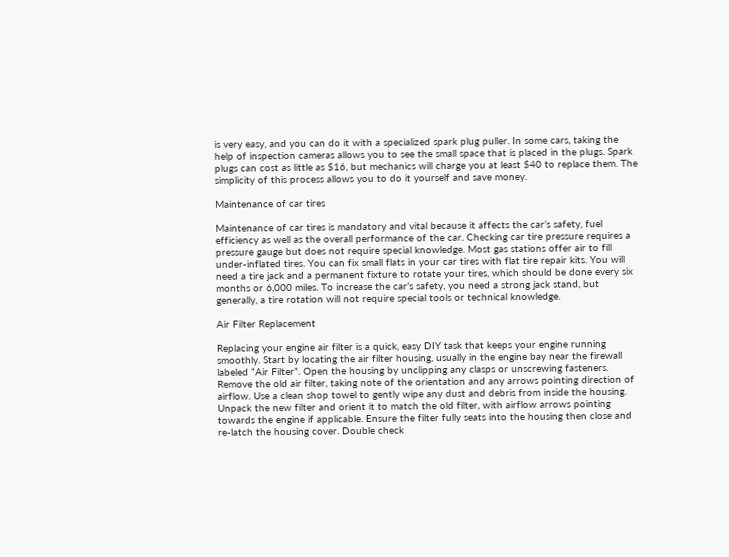is very easy, and you can do it with a specialized spark plug puller. In some cars, taking the help of inspection cameras allows you to see the small space that is placed in the plugs. Spark plugs can cost as little as $16, but mechanics will charge you at least $40 to replace them. The simplicity of this process allows you to do it yourself and save money.

Maintenance of car tires

Maintenance of car tires is mandatory and vital because it affects the car’s safety, fuel efficiency as well as the overall performance of the car. Checking car tire pressure requires a pressure gauge but does not require special knowledge. Most gas stations offer air to fill under-inflated tires. You can fix small flats in your car tires with flat tire repair kits. You will need a tire jack and a permanent fixture to rotate your tires, which should be done every six months or 6,000 miles. To increase the car’s safety, you need a strong jack stand, but generally, a tire rotation will not require special tools or technical knowledge.

Air Filter Replacement

Replacing your engine air filter is a quick, easy DIY task that keeps your engine running smoothly. Start by locating the air filter housing, usually in the engine bay near the firewall labeled “Air Filter”. Open the housing by unclipping any clasps or unscrewing fasteners. Remove the old air filter, taking note of the orientation and any arrows pointing direction of airflow. Use a clean shop towel to gently wipe any dust and debris from inside the housing. Unpack the new filter and orient it to match the old filter, with airflow arrows pointing towards the engine if applicable. Ensure the filter fully seats into the housing then close and re-latch the housing cover. Double check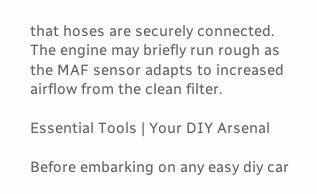that hoses are securely connected. The engine may briefly run rough as the MAF sensor adapts to increased airflow from the clean filter.

Essential Tools | Your DIY Arsenal

Before embarking on any easy diy car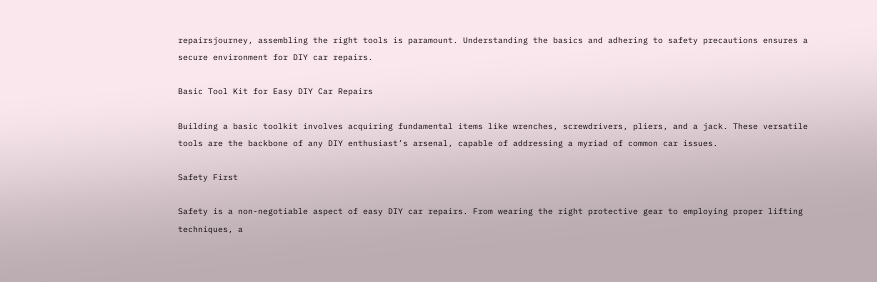repairsjourney, assembling the right tools is paramount. Understanding the basics and adhering to safety precautions ensures a secure environment for DIY car repairs.

Basic Tool Kit for Easy DIY Car Repairs

Building a basic toolkit involves acquiring fundamental items like wrenches, screwdrivers, pliers, and a jack. These versatile tools are the backbone of any DIY enthusiast’s arsenal, capable of addressing a myriad of common car issues.

Safety First

Safety is a non-negotiable aspect of easy DIY car repairs. From wearing the right protective gear to employing proper lifting techniques, a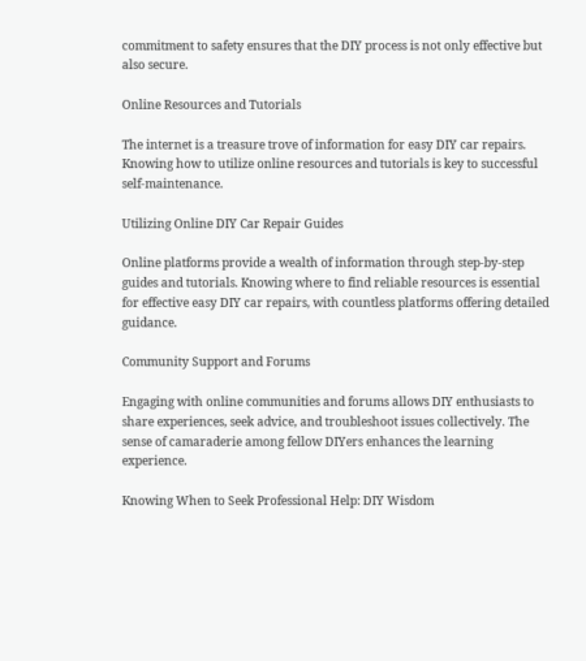commitment to safety ensures that the DIY process is not only effective but also secure.

Online Resources and Tutorials

The internet is a treasure trove of information for easy DIY car repairs. Knowing how to utilize online resources and tutorials is key to successful self-maintenance.

Utilizing Online DIY Car Repair Guides

Online platforms provide a wealth of information through step-by-step guides and tutorials. Knowing where to find reliable resources is essential for effective easy DIY car repairs, with countless platforms offering detailed guidance.

Community Support and Forums

Engaging with online communities and forums allows DIY enthusiasts to share experiences, seek advice, and troubleshoot issues collectively. The sense of camaraderie among fellow DIYers enhances the learning experience.

Knowing When to Seek Professional Help: DIY Wisdom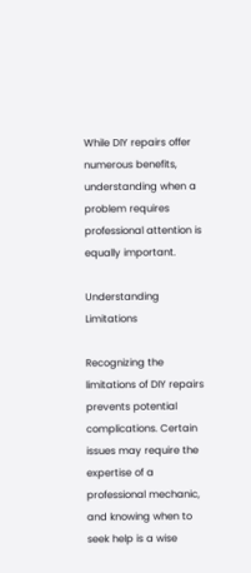While DIY repairs offer numerous benefits, understanding when a problem requires professional attention is equally important.

Understanding Limitations

Recognizing the limitations of DIY repairs prevents potential complications. Certain issues may require the expertise of a professional mechanic, and knowing when to seek help is a wise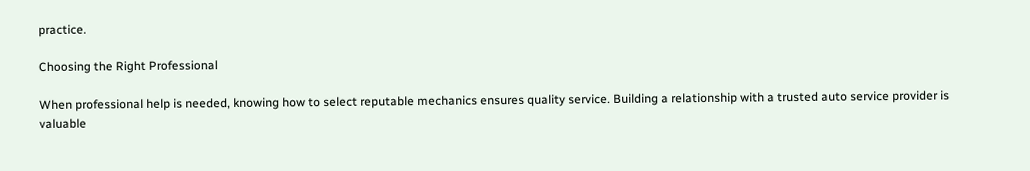practice.

Choosing the Right Professional

When professional help is needed, knowing how to select reputable mechanics ensures quality service. Building a relationship with a trusted auto service provider is valuable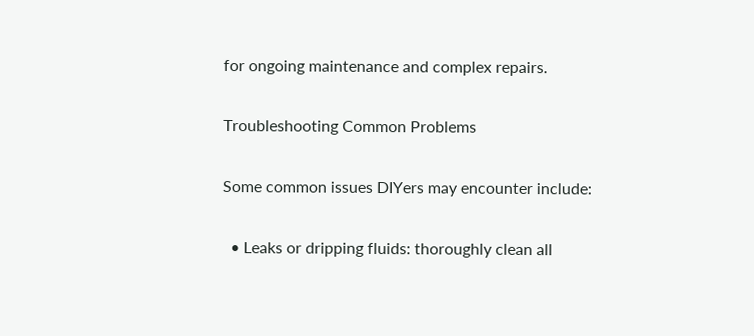for ongoing maintenance and complex repairs.

Troubleshooting Common Problems

Some common issues DIYers may encounter include:

  • Leaks or dripping fluids: thoroughly clean all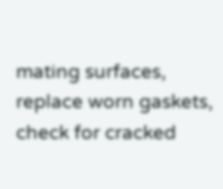mating surfaces, replace worn gaskets, check for cracked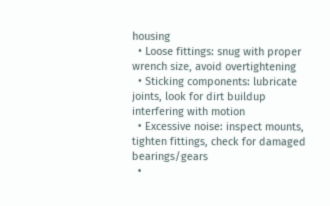housing
  • Loose fittings: snug with proper wrench size, avoid overtightening
  • Sticking components: lubricate joints, look for dirt buildup interfering with motion
  • Excessive noise: inspect mounts, tighten fittings, check for damaged bearings/gears
  •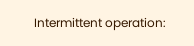Intermittent operation: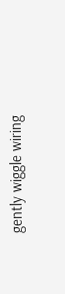gently wiggle wiring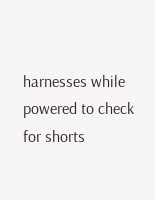harnesses while powered to check for shorts